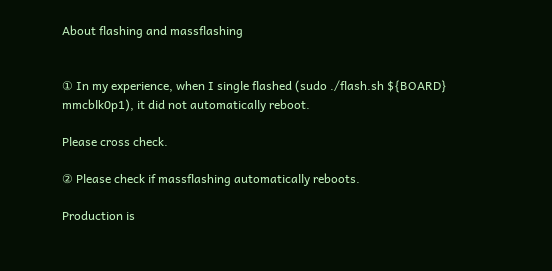About flashing and massflashing


① In my experience, when I single flashed (sudo ./flash.sh ${BOARD} mmcblk0p1), it did not automatically reboot.

Please cross check.

② Please check if massflashing automatically reboots.

Production is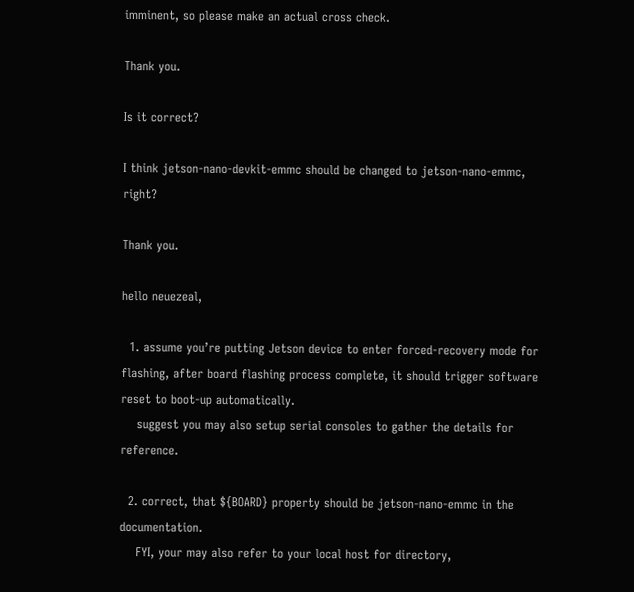imminent, so please make an actual cross check.

Thank you.

Is it correct?

I think jetson-nano-devkit-emmc should be changed to jetson-nano-emmc, right?

Thank you.

hello neuezeal,

  1. assume you’re putting Jetson device to enter forced-recovery mode for flashing, after board flashing process complete, it should trigger software reset to boot-up automatically.
    suggest you may also setup serial consoles to gather the details for reference.

  2. correct, that ${BOARD} property should be jetson-nano-emmc in the documentation.
    FYI, your may also refer to your local host for directory,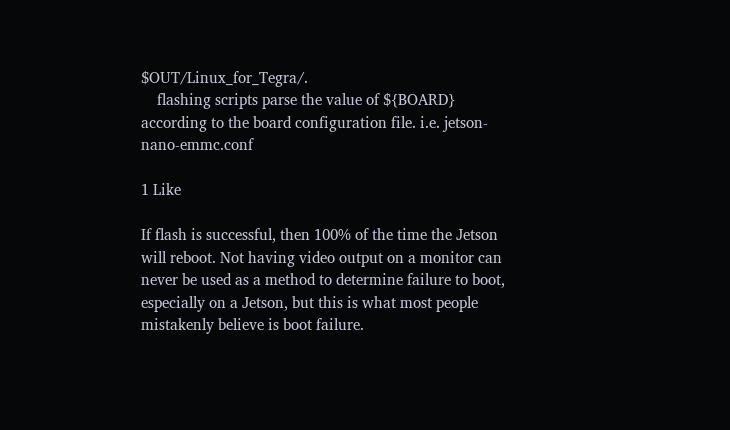$OUT/Linux_for_Tegra/.
    flashing scripts parse the value of ${BOARD} according to the board configuration file. i.e. jetson-nano-emmc.conf

1 Like

If flash is successful, then 100% of the time the Jetson will reboot. Not having video output on a monitor can never be used as a method to determine failure to boot, especially on a Jetson, but this is what most people mistakenly believe is boot failure.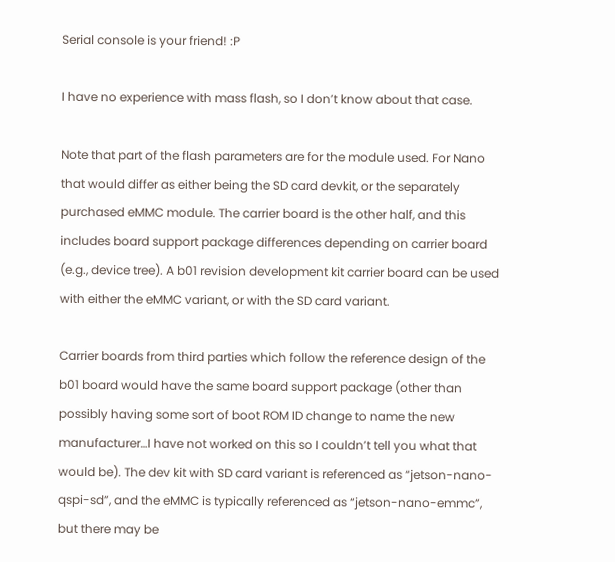Serial console is your friend! :P

I have no experience with mass flash, so I don’t know about that case.

Note that part of the flash parameters are for the module used. For Nano that would differ as either being the SD card devkit, or the separately purchased eMMC module. The carrier board is the other half, and this includes board support package differences depending on carrier board (e.g., device tree). A b01 revision development kit carrier board can be used with either the eMMC variant, or with the SD card variant.

Carrier boards from third parties which follow the reference design of the b01 board would have the same board support package (other than possibly having some sort of boot ROM ID change to name the new manufacturer…I have not worked on this so I couldn’t tell you what that would be). The dev kit with SD card variant is referenced as “jetson-nano-qspi-sd”, and the eMMC is typically referenced as “jetson-nano-emmc”, but there may be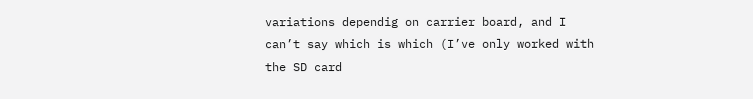variations dependig on carrier board, and I can’t say which is which (I’ve only worked with the SD card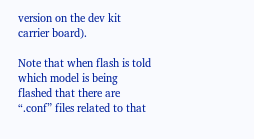version on the dev kit carrier board).

Note that when flash is told which model is being flashed that there are “.conf” files related to that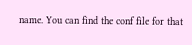name. You can find the conf file for that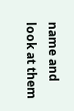name and look at them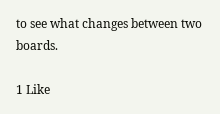to see what changes between two boards.

1 Like